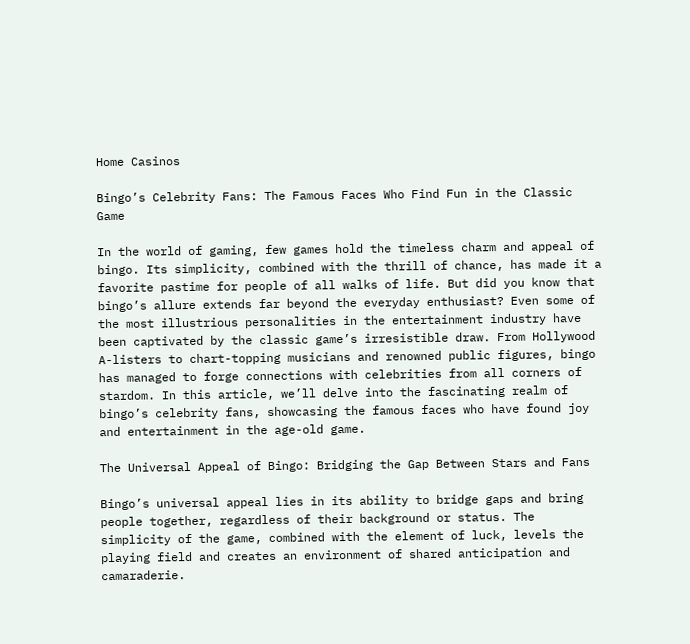Home Casinos

Bingo’s Celebrity Fans: The Famous Faces Who Find Fun in the Classic Game

In the world of gaming, few games hold the timeless charm and appeal of bingo. Its simplicity, combined with the thrill of chance, has made it a favorite pastime for people of all walks of life. But did you know that bingo’s allure extends far beyond the everyday enthusiast? Even some of the most illustrious personalities in the entertainment industry have been captivated by the classic game’s irresistible draw. From Hollywood A-listers to chart-topping musicians and renowned public figures, bingo has managed to forge connections with celebrities from all corners of stardom. In this article, we’ll delve into the fascinating realm of bingo’s celebrity fans, showcasing the famous faces who have found joy and entertainment in the age-old game.

The Universal Appeal of Bingo: Bridging the Gap Between Stars and Fans

Bingo’s universal appeal lies in its ability to bridge gaps and bring people together, regardless of their background or status. The simplicity of the game, combined with the element of luck, levels the playing field and creates an environment of shared anticipation and camaraderie.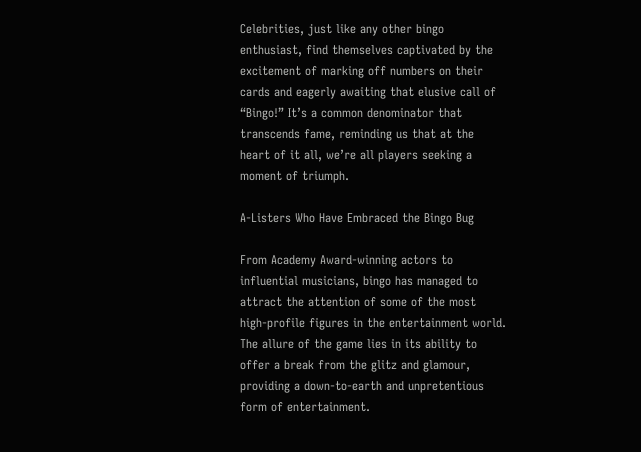Celebrities, just like any other bingo enthusiast, find themselves captivated by the excitement of marking off numbers on their cards and eagerly awaiting that elusive call of “Bingo!” It’s a common denominator that transcends fame, reminding us that at the heart of it all, we’re all players seeking a moment of triumph.

A-Listers Who Have Embraced the Bingo Bug

From Academy Award-winning actors to influential musicians, bingo has managed to attract the attention of some of the most high-profile figures in the entertainment world. The allure of the game lies in its ability to offer a break from the glitz and glamour, providing a down-to-earth and unpretentious form of entertainment.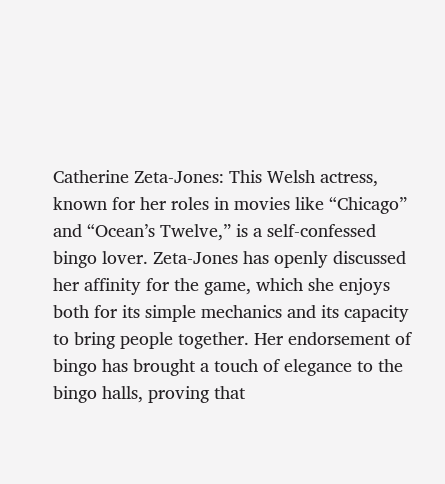Catherine Zeta-Jones: This Welsh actress, known for her roles in movies like “Chicago” and “Ocean’s Twelve,” is a self-confessed bingo lover. Zeta-Jones has openly discussed her affinity for the game, which she enjoys both for its simple mechanics and its capacity to bring people together. Her endorsement of bingo has brought a touch of elegance to the bingo halls, proving that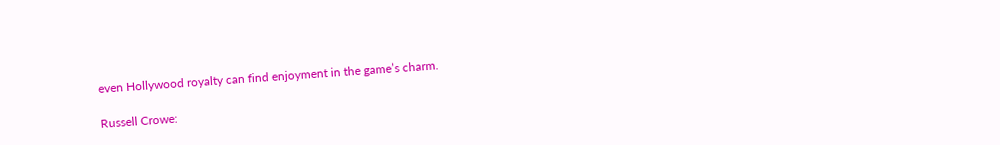even Hollywood royalty can find enjoyment in the game’s charm.

Russell Crowe: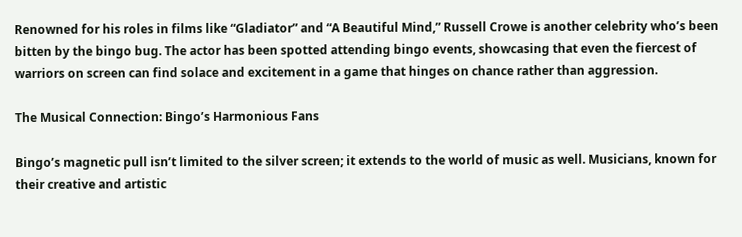Renowned for his roles in films like “Gladiator” and “A Beautiful Mind,” Russell Crowe is another celebrity who’s been bitten by the bingo bug. The actor has been spotted attending bingo events, showcasing that even the fiercest of warriors on screen can find solace and excitement in a game that hinges on chance rather than aggression.

The Musical Connection: Bingo’s Harmonious Fans

Bingo’s magnetic pull isn’t limited to the silver screen; it extends to the world of music as well. Musicians, known for their creative and artistic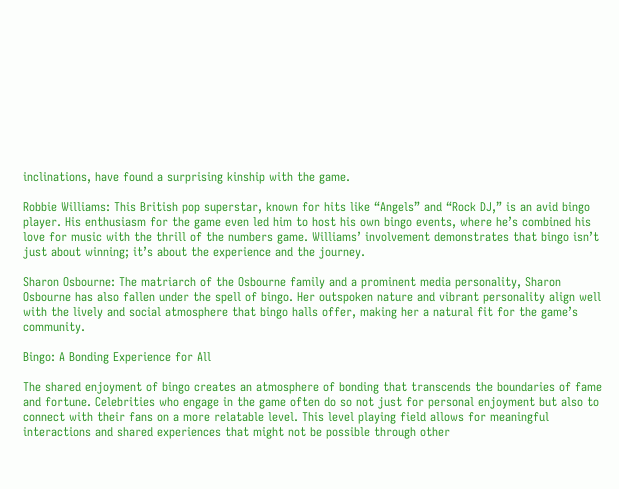inclinations, have found a surprising kinship with the game.

Robbie Williams: This British pop superstar, known for hits like “Angels” and “Rock DJ,” is an avid bingo player. His enthusiasm for the game even led him to host his own bingo events, where he’s combined his love for music with the thrill of the numbers game. Williams’ involvement demonstrates that bingo isn’t just about winning; it’s about the experience and the journey.

Sharon Osbourne: The matriarch of the Osbourne family and a prominent media personality, Sharon Osbourne has also fallen under the spell of bingo. Her outspoken nature and vibrant personality align well with the lively and social atmosphere that bingo halls offer, making her a natural fit for the game’s community.

Bingo: A Bonding Experience for All

The shared enjoyment of bingo creates an atmosphere of bonding that transcends the boundaries of fame and fortune. Celebrities who engage in the game often do so not just for personal enjoyment but also to connect with their fans on a more relatable level. This level playing field allows for meaningful interactions and shared experiences that might not be possible through other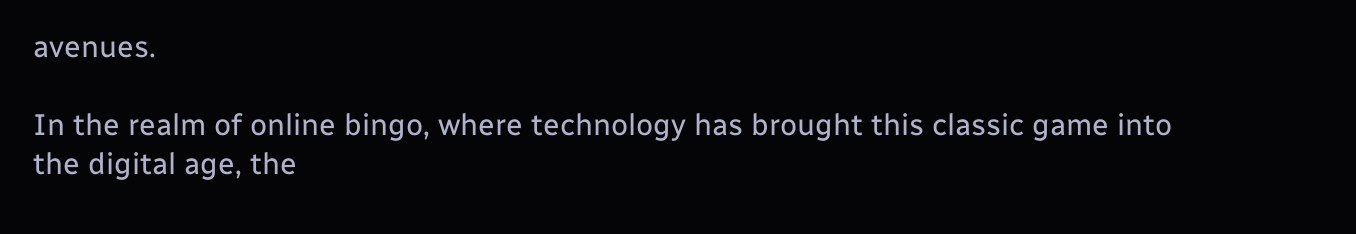avenues.

In the realm of online bingo, where technology has brought this classic game into the digital age, the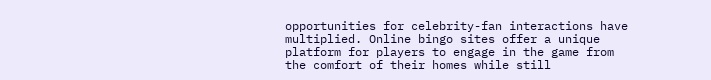opportunities for celebrity-fan interactions have multiplied. Online bingo sites offer a unique platform for players to engage in the game from the comfort of their homes while still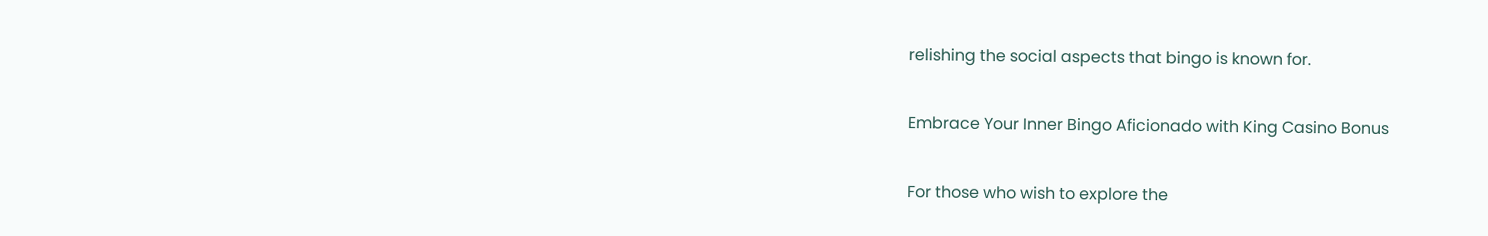relishing the social aspects that bingo is known for.

Embrace Your Inner Bingo Aficionado with King Casino Bonus

For those who wish to explore the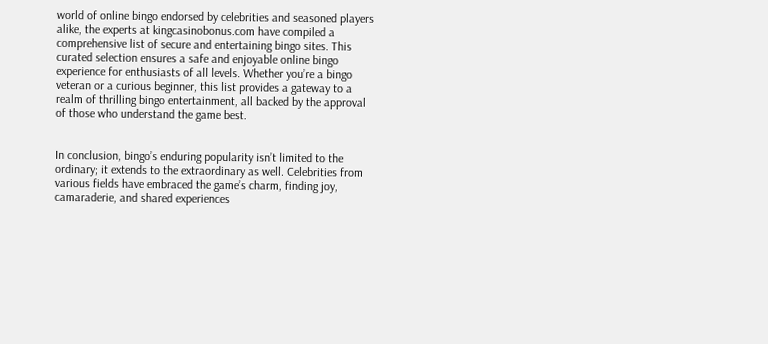world of online bingo endorsed by celebrities and seasoned players alike, the experts at kingcasinobonus.com have compiled a comprehensive list of secure and entertaining bingo sites. This curated selection ensures a safe and enjoyable online bingo experience for enthusiasts of all levels. Whether you’re a bingo veteran or a curious beginner, this list provides a gateway to a realm of thrilling bingo entertainment, all backed by the approval of those who understand the game best.


In conclusion, bingo’s enduring popularity isn’t limited to the ordinary; it extends to the extraordinary as well. Celebrities from various fields have embraced the game’s charm, finding joy, camaraderie, and shared experiences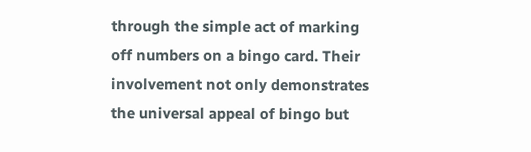through the simple act of marking off numbers on a bingo card. Their involvement not only demonstrates the universal appeal of bingo but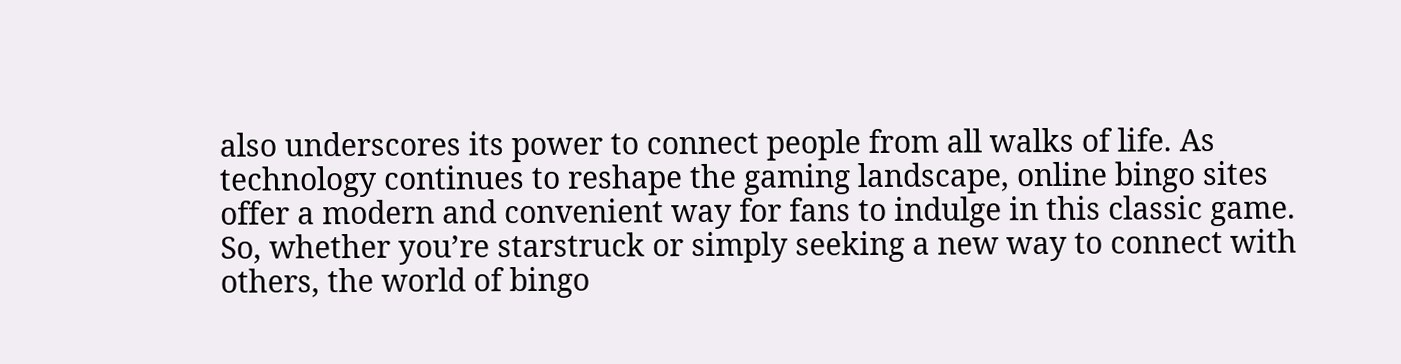also underscores its power to connect people from all walks of life. As technology continues to reshape the gaming landscape, online bingo sites offer a modern and convenient way for fans to indulge in this classic game. So, whether you’re starstruck or simply seeking a new way to connect with others, the world of bingo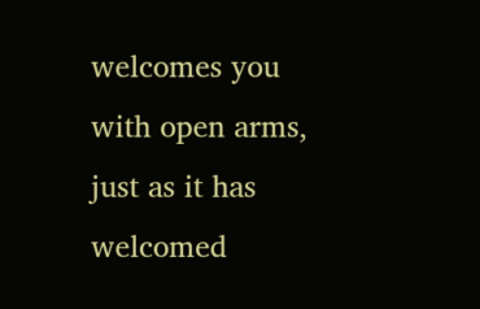welcomes you with open arms, just as it has welcomed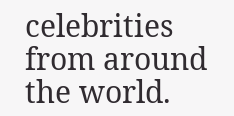celebrities from around the world.